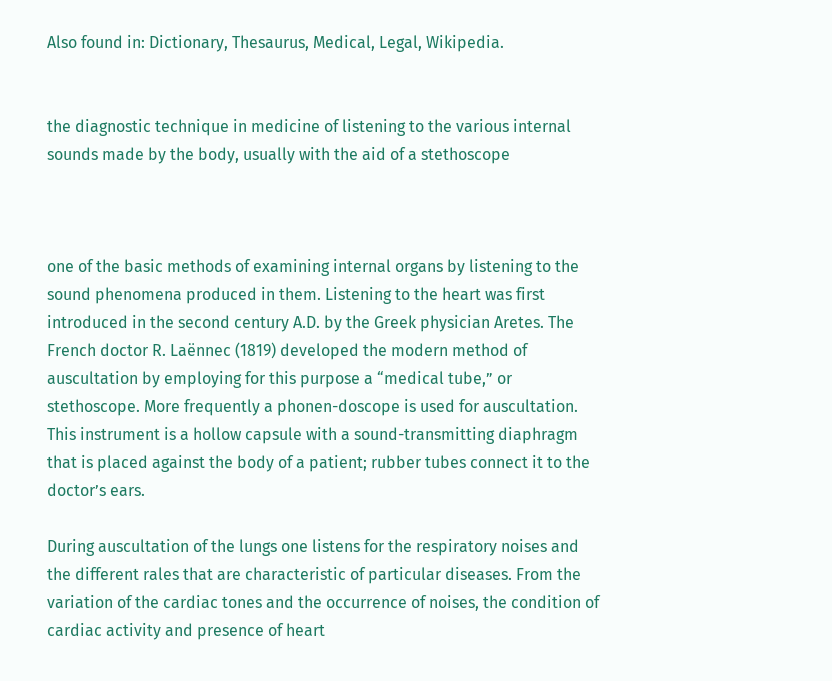Also found in: Dictionary, Thesaurus, Medical, Legal, Wikipedia.


the diagnostic technique in medicine of listening to the various internal sounds made by the body, usually with the aid of a stethoscope



one of the basic methods of examining internal organs by listening to the sound phenomena produced in them. Listening to the heart was first introduced in the second century A.D. by the Greek physician Aretes. The French doctor R. Laënnec (1819) developed the modern method of auscultation by employing for this purpose a “medical tube,” or stethoscope. More frequently a phonen-doscope is used for auscultation. This instrument is a hollow capsule with a sound-transmitting diaphragm that is placed against the body of a patient; rubber tubes connect it to the doctor’s ears.

During auscultation of the lungs one listens for the respiratory noises and the different rales that are characteristic of particular diseases. From the variation of the cardiac tones and the occurrence of noises, the condition of cardiac activity and presence of heart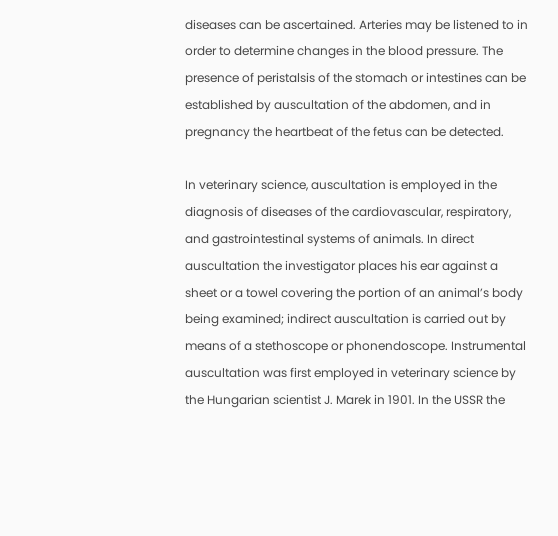diseases can be ascertained. Arteries may be listened to in order to determine changes in the blood pressure. The presence of peristalsis of the stomach or intestines can be established by auscultation of the abdomen, and in pregnancy the heartbeat of the fetus can be detected.

In veterinary science, auscultation is employed in the diagnosis of diseases of the cardiovascular, respiratory, and gastrointestinal systems of animals. In direct auscultation the investigator places his ear against a sheet or a towel covering the portion of an animal’s body being examined; indirect auscultation is carried out by means of a stethoscope or phonendoscope. Instrumental auscultation was first employed in veterinary science by the Hungarian scientist J. Marek in 1901. In the USSR the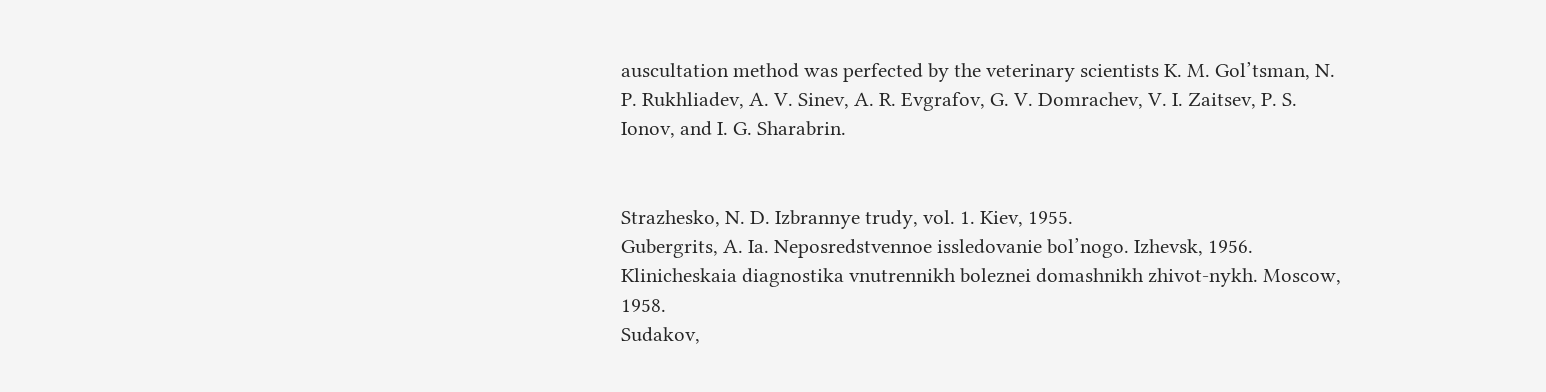auscultation method was perfected by the veterinary scientists K. M. Gol’tsman, N. P. Rukhliadev, A. V. Sinev, A. R. Evgrafov, G. V. Domrachev, V. I. Zaitsev, P. S. Ionov, and I. G. Sharabrin.


Strazhesko, N. D. Izbrannye trudy, vol. 1. Kiev, 1955.
Gubergrits, A. Ia. Neposredstvennoe issledovanie bol’nogo. Izhevsk, 1956.
Klinicheskaia diagnostika vnutrennikh boleznei domashnikh zhivot-nykh. Moscow, 1958.
Sudakov,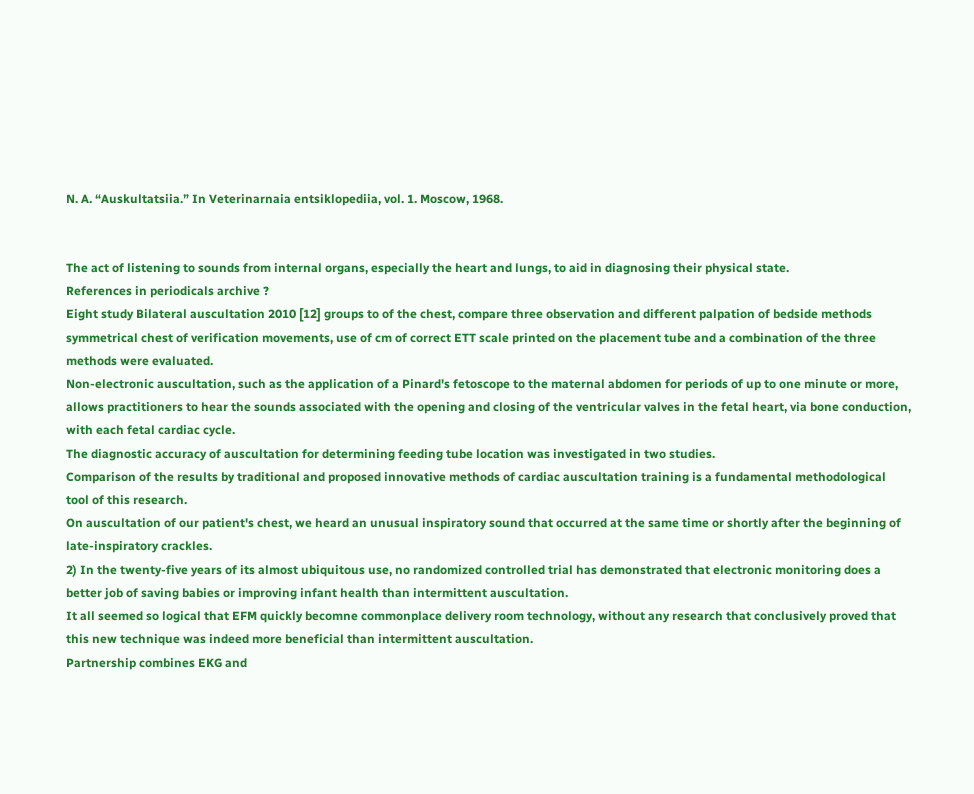N. A. “Auskultatsiia.” In Veterinarnaia entsiklopediia, vol. 1. Moscow, 1968.


The act of listening to sounds from internal organs, especially the heart and lungs, to aid in diagnosing their physical state.
References in periodicals archive ?
Eight study Bilateral auscultation 2010 [12] groups to of the chest, compare three observation and different palpation of bedside methods symmetrical chest of verification movements, use of cm of correct ETT scale printed on the placement tube and a combination of the three methods were evaluated.
Non-electronic auscultation, such as the application of a Pinard's fetoscope to the maternal abdomen for periods of up to one minute or more, allows practitioners to hear the sounds associated with the opening and closing of the ventricular valves in the fetal heart, via bone conduction, with each fetal cardiac cycle.
The diagnostic accuracy of auscultation for determining feeding tube location was investigated in two studies.
Comparison of the results by traditional and proposed innovative methods of cardiac auscultation training is a fundamental methodological tool of this research.
On auscultation of our patient's chest, we heard an unusual inspiratory sound that occurred at the same time or shortly after the beginning of late-inspiratory crackles.
2) In the twenty-five years of its almost ubiquitous use, no randomized controlled trial has demonstrated that electronic monitoring does a better job of saving babies or improving infant health than intermittent auscultation.
It all seemed so logical that EFM quickly becomne commonplace delivery room technology, without any research that conclusively proved that this new technique was indeed more beneficial than intermittent auscultation.
Partnership combines EKG and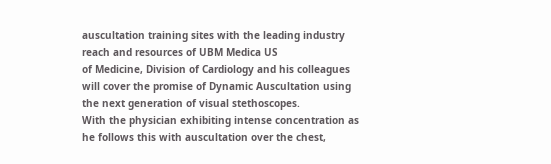auscultation training sites with the leading industry reach and resources of UBM Medica US
of Medicine, Division of Cardiology and his colleagues will cover the promise of Dynamic Auscultation using the next generation of visual stethoscopes.
With the physician exhibiting intense concentration as he follows this with auscultation over the chest,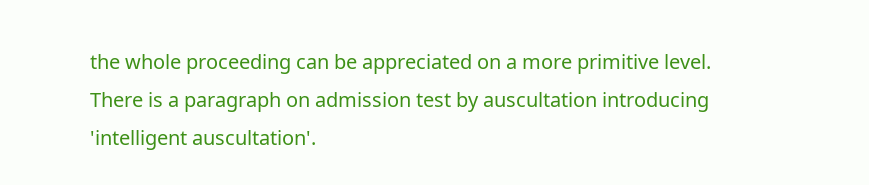the whole proceeding can be appreciated on a more primitive level.
There is a paragraph on admission test by auscultation introducing 'intelligent auscultation'.